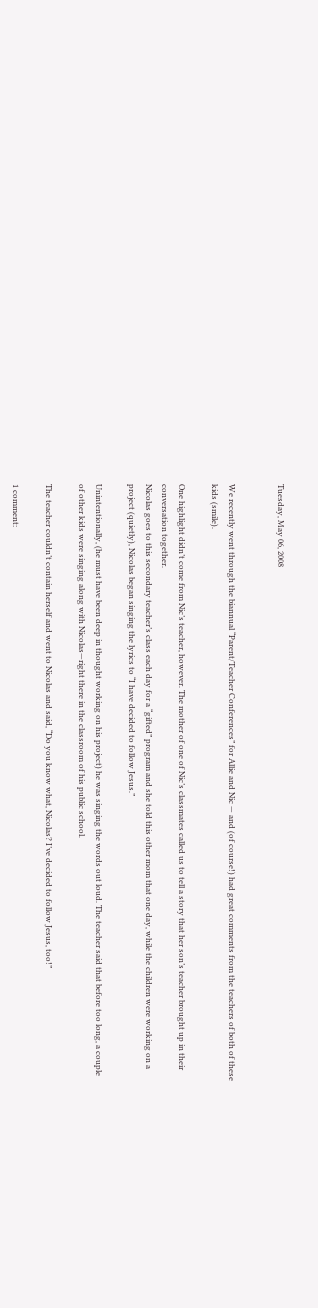Tuesday, May 06, 2008


We recently went through the biannual “Parent/Teacher Conferences” for Allie and Nic — and (of course!) had great comments from the teachers of both of these kids (smile).

One highlight didn’t come from Nic’s teacher, however. The mother of one of Nic’s classmates called us to tell a story that her son’s teacher brought up in their conversation together.
Nicolas goes to this secondary teacher’s class each day for a “gifted” program and she told this other mom that one day, while the children were working on a project (quietly), Nicolas began singing the lyrics to “I have decided to follow Jesus.”

Unintentionally, (he must have been deep in thought working on his project) he was singing the words out loud. The teacher said that before too long, a couple of other kids were singing along with Nicolas—right there in the classroom of his public school.

The teacher couldn’t contain herself and went to Nicolas and said, “Do you know what, Nicolas? I’ve decided to follow Jesus, too!”

1 comment: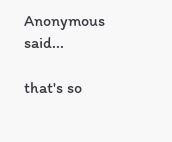Anonymous said...

that's so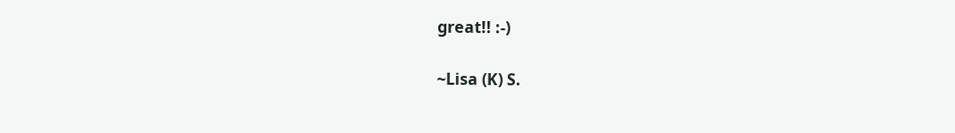great!! :-)

~Lisa (K) S.